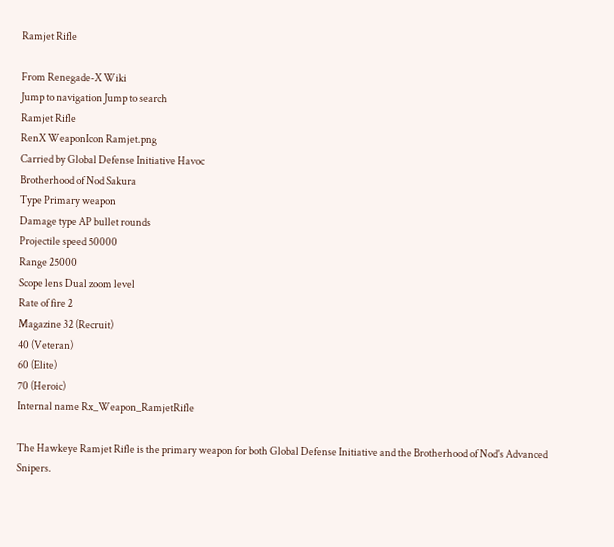Ramjet Rifle

From Renegade-X Wiki
Jump to navigation Jump to search
Ramjet Rifle
RenX WeaponIcon Ramjet.png
Carried by Global Defense Initiative Havoc
Brotherhood of Nod Sakura
Type Primary weapon
Damage type AP bullet rounds
Projectile speed 50000
Range 25000
Scope lens Dual zoom level
Rate of fire 2
Magazine 32 (Recruit)
40 (Veteran)
60 (Elite)
70 (Heroic)
Internal name Rx_Weapon_RamjetRifle

The Hawkeye Ramjet Rifle is the primary weapon for both Global Defense Initiative and the Brotherhood of Nod's Advanced Snipers.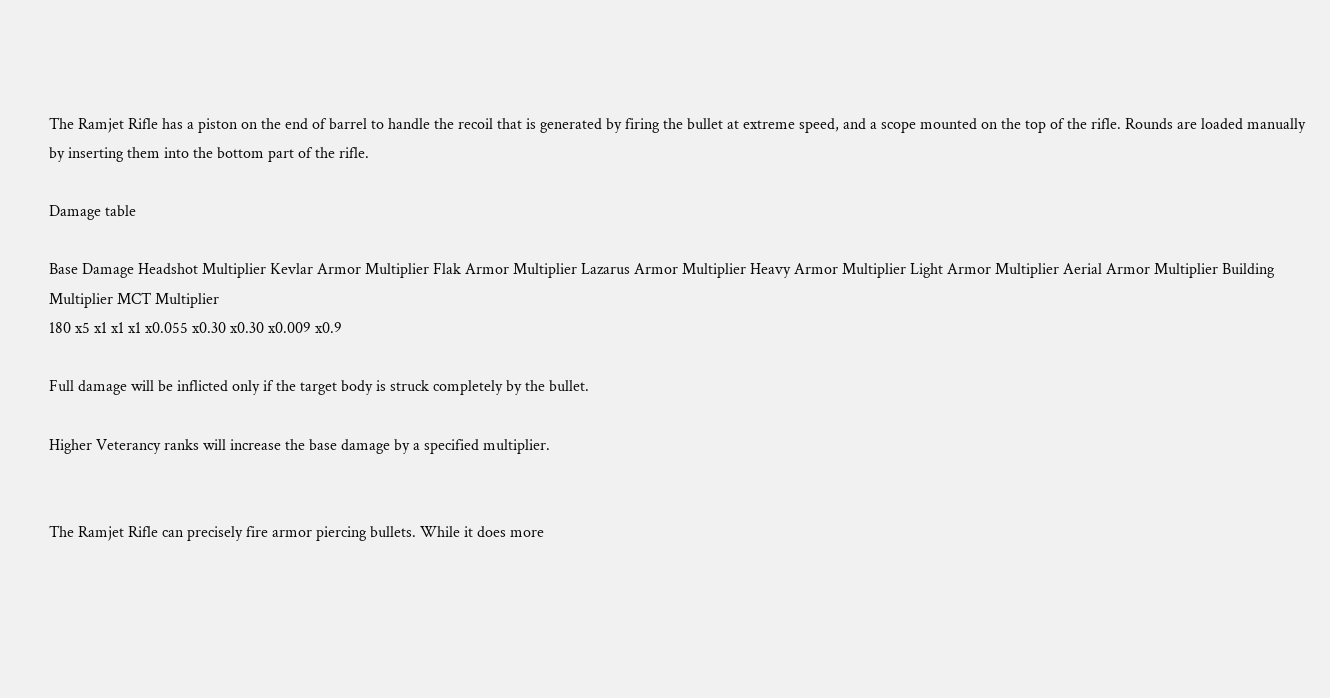The Ramjet Rifle has a piston on the end of barrel to handle the recoil that is generated by firing the bullet at extreme speed, and a scope mounted on the top of the rifle. Rounds are loaded manually by inserting them into the bottom part of the rifle.

Damage table

Base Damage Headshot Multiplier Kevlar Armor Multiplier Flak Armor Multiplier Lazarus Armor Multiplier Heavy Armor Multiplier Light Armor Multiplier Aerial Armor Multiplier Building Multiplier MCT Multiplier
180 x5 x1 x1 x1 x0.055 x0.30 x0.30 x0.009 x0.9

Full damage will be inflicted only if the target body is struck completely by the bullet.

Higher Veterancy ranks will increase the base damage by a specified multiplier.


The Ramjet Rifle can precisely fire armor piercing bullets. While it does more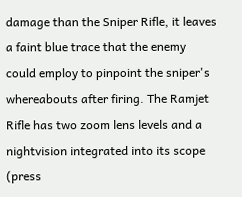damage than the Sniper Rifle, it leaves a faint blue trace that the enemy could employ to pinpoint the sniper's whereabouts after firing. The Ramjet Rifle has two zoom lens levels and a nightvision integrated into its scope (press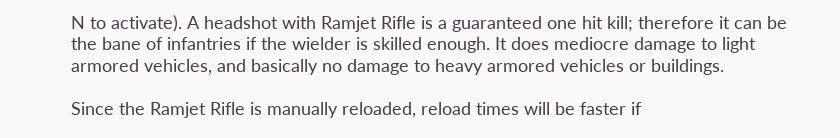N to activate). A headshot with Ramjet Rifle is a guaranteed one hit kill; therefore it can be the bane of infantries if the wielder is skilled enough. It does mediocre damage to light armored vehicles, and basically no damage to heavy armored vehicles or buildings.

Since the Ramjet Rifle is manually reloaded, reload times will be faster if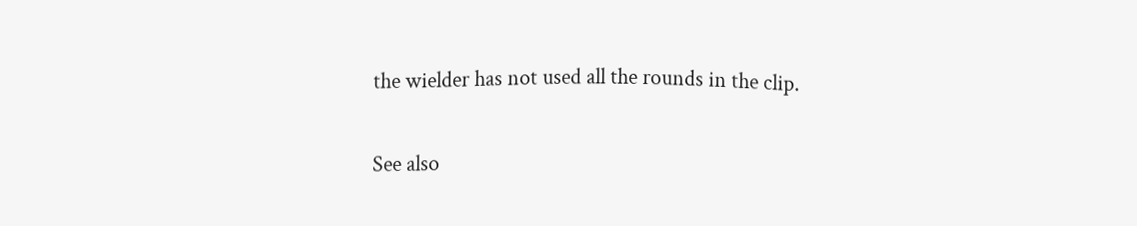the wielder has not used all the rounds in the clip.

See also